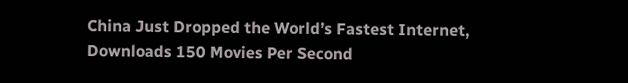China Just Dropped the World’s Fastest Internet, Downloads 150 Movies Per Second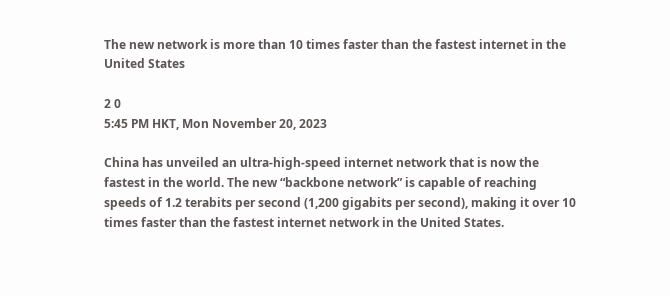The new network is more than 10 times faster than the fastest internet in the United States

2 0
5:45 PM HKT, Mon November 20, 2023

China has unveiled an ultra-high-speed internet network that is now the fastest in the world. The new “backbone network” is capable of reaching speeds of 1.2 terabits per second (1,200 gigabits per second), making it over 10 times faster than the fastest internet network in the United States.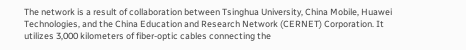The network is a result of collaboration between Tsinghua University, China Mobile, Huawei Technologies, and the China Education and Research Network (CERNET) Corporation. It utilizes 3,000 kilometers of fiber-optic cables connecting the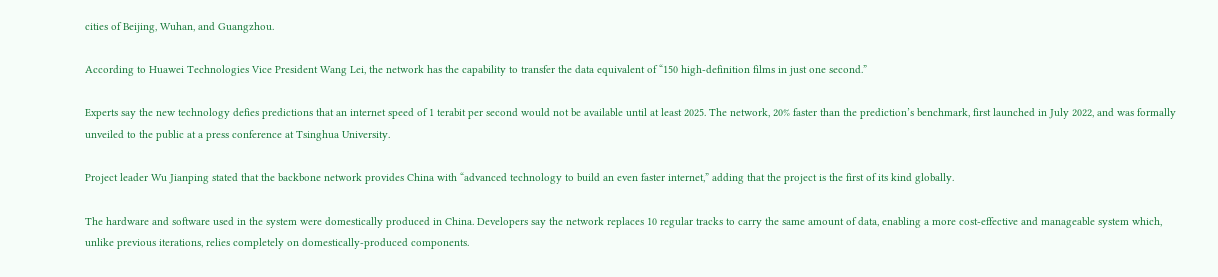cities of Beijing, Wuhan, and Guangzhou.

According to Huawei Technologies Vice President Wang Lei, the network has the capability to transfer the data equivalent of “150 high-definition films in just one second.”

Experts say the new technology defies predictions that an internet speed of 1 terabit per second would not be available until at least 2025. The network, 20% faster than the prediction’s benchmark, first launched in July 2022, and was formally unveiled to the public at a press conference at Tsinghua University.

Project leader Wu Jianping stated that the backbone network provides China with “advanced technology to build an even faster internet,” adding that the project is the first of its kind globally.

The hardware and software used in the system were domestically produced in China. Developers say the network replaces 10 regular tracks to carry the same amount of data, enabling a more cost-effective and manageable system which, unlike previous iterations, relies completely on domestically-produced components.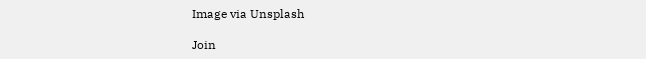Image via Unsplash

Join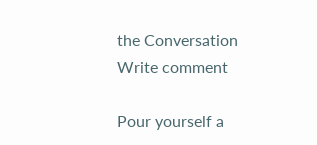the Conversation
Write comment

Pour yourself a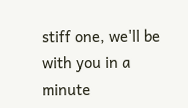stiff one, we'll be with you in a minute